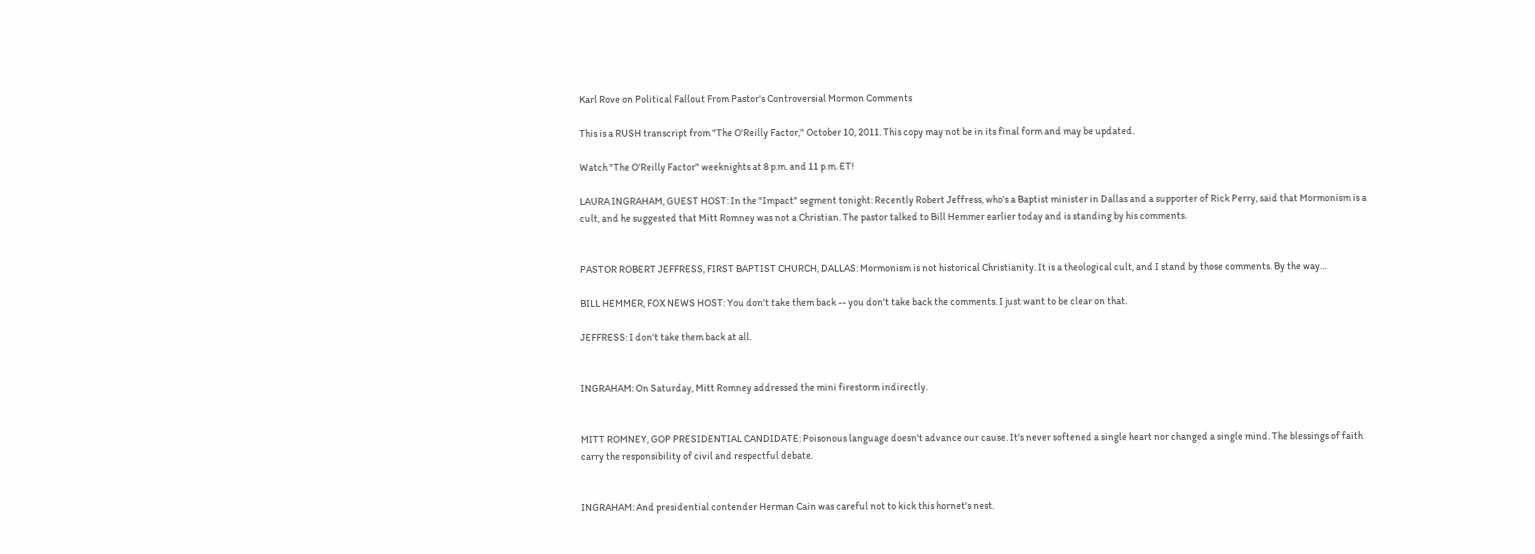Karl Rove on Political Fallout From Pastor's Controversial Mormon Comments

This is a RUSH transcript from "The O'Reilly Factor," October 10, 2011. This copy may not be in its final form and may be updated.

Watch "The O'Reilly Factor" weeknights at 8 p.m. and 11 p.m. ET!

LAURA INGRAHAM, GUEST HOST: In the "Impact" segment tonight: Recently Robert Jeffress, who's a Baptist minister in Dallas and a supporter of Rick Perry, said that Mormonism is a cult, and he suggested that Mitt Romney was not a Christian. The pastor talked to Bill Hemmer earlier today and is standing by his comments.


PASTOR ROBERT JEFFRESS, FIRST BAPTIST CHURCH, DALLAS: Mormonism is not historical Christianity. It is a theological cult, and I stand by those comments. By the way…

BILL HEMMER, FOX NEWS HOST: You don't take them back -- you don't take back the comments. I just want to be clear on that.

JEFFRESS: I don't take them back at all.


INGRAHAM: On Saturday, Mitt Romney addressed the mini firestorm indirectly.


MITT ROMNEY, GOP PRESIDENTIAL CANDIDATE: Poisonous language doesn't advance our cause. It's never softened a single heart nor changed a single mind. The blessings of faith carry the responsibility of civil and respectful debate.


INGRAHAM: And presidential contender Herman Cain was careful not to kick this hornet's nest.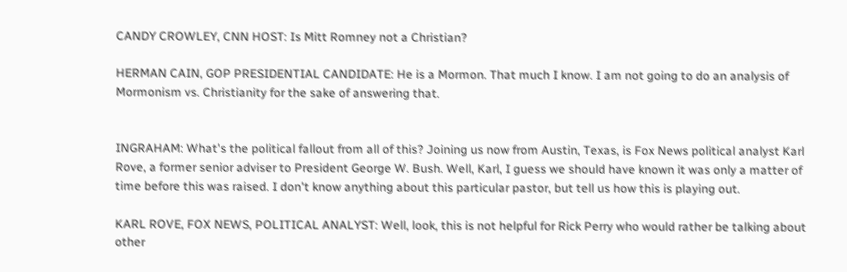CANDY CROWLEY, CNN HOST: Is Mitt Romney not a Christian?

HERMAN CAIN, GOP PRESIDENTIAL CANDIDATE: He is a Mormon. That much I know. I am not going to do an analysis of Mormonism vs. Christianity for the sake of answering that.


INGRAHAM: What's the political fallout from all of this? Joining us now from Austin, Texas, is Fox News political analyst Karl Rove, a former senior adviser to President George W. Bush. Well, Karl, I guess we should have known it was only a matter of time before this was raised. I don't know anything about this particular pastor, but tell us how this is playing out.

KARL ROVE, FOX NEWS, POLITICAL ANALYST: Well, look, this is not helpful for Rick Perry who would rather be talking about other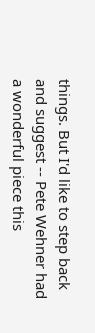things. But I'd like to step back and suggest -- Pete Wehner had a wonderful piece this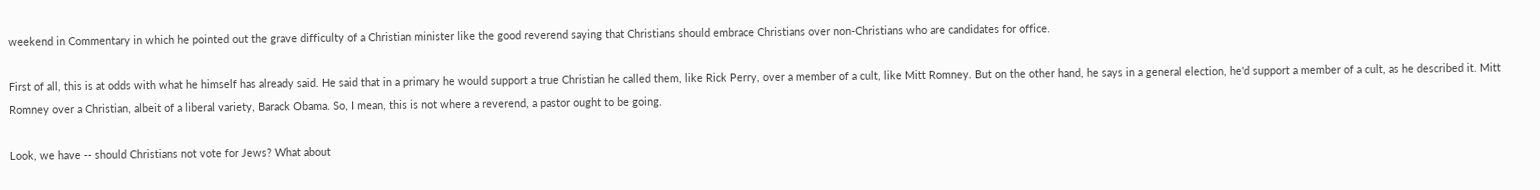weekend in Commentary in which he pointed out the grave difficulty of a Christian minister like the good reverend saying that Christians should embrace Christians over non-Christians who are candidates for office.

First of all, this is at odds with what he himself has already said. He said that in a primary he would support a true Christian he called them, like Rick Perry, over a member of a cult, like Mitt Romney. But on the other hand, he says in a general election, he'd support a member of a cult, as he described it. Mitt Romney over a Christian, albeit of a liberal variety, Barack Obama. So, I mean, this is not where a reverend, a pastor ought to be going.

Look, we have -- should Christians not vote for Jews? What about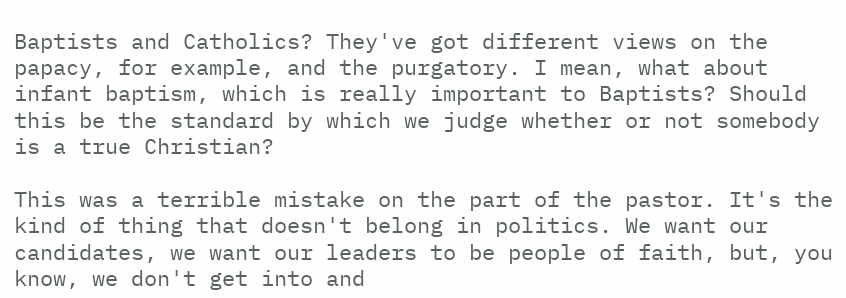Baptists and Catholics? They've got different views on the papacy, for example, and the purgatory. I mean, what about infant baptism, which is really important to Baptists? Should this be the standard by which we judge whether or not somebody is a true Christian?

This was a terrible mistake on the part of the pastor. It's the kind of thing that doesn't belong in politics. We want our candidates, we want our leaders to be people of faith, but, you know, we don't get into and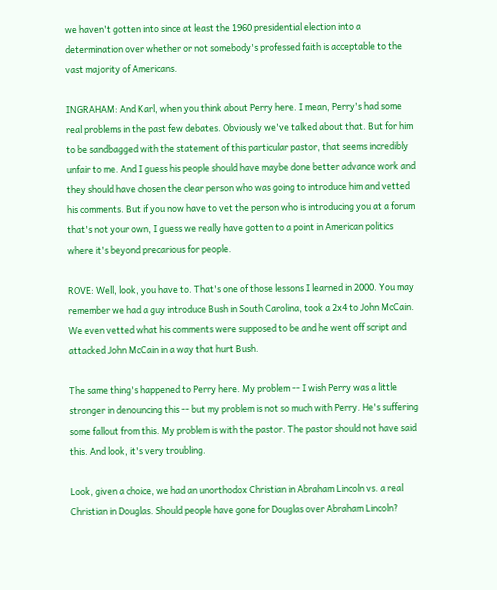we haven't gotten into since at least the 1960 presidential election into a determination over whether or not somebody's professed faith is acceptable to the vast majority of Americans.

INGRAHAM: And Karl, when you think about Perry here. I mean, Perry's had some real problems in the past few debates. Obviously we've talked about that. But for him to be sandbagged with the statement of this particular pastor, that seems incredibly unfair to me. And I guess his people should have maybe done better advance work and they should have chosen the clear person who was going to introduce him and vetted his comments. But if you now have to vet the person who is introducing you at a forum that's not your own, I guess we really have gotten to a point in American politics where it's beyond precarious for people.

ROVE: Well, look, you have to. That's one of those lessons I learned in 2000. You may remember we had a guy introduce Bush in South Carolina, took a 2x4 to John McCain. We even vetted what his comments were supposed to be and he went off script and attacked John McCain in a way that hurt Bush.

The same thing's happened to Perry here. My problem -- I wish Perry was a little stronger in denouncing this -- but my problem is not so much with Perry. He's suffering some fallout from this. My problem is with the pastor. The pastor should not have said this. And look, it's very troubling.

Look, given a choice, we had an unorthodox Christian in Abraham Lincoln vs. a real Christian in Douglas. Should people have gone for Douglas over Abraham Lincoln?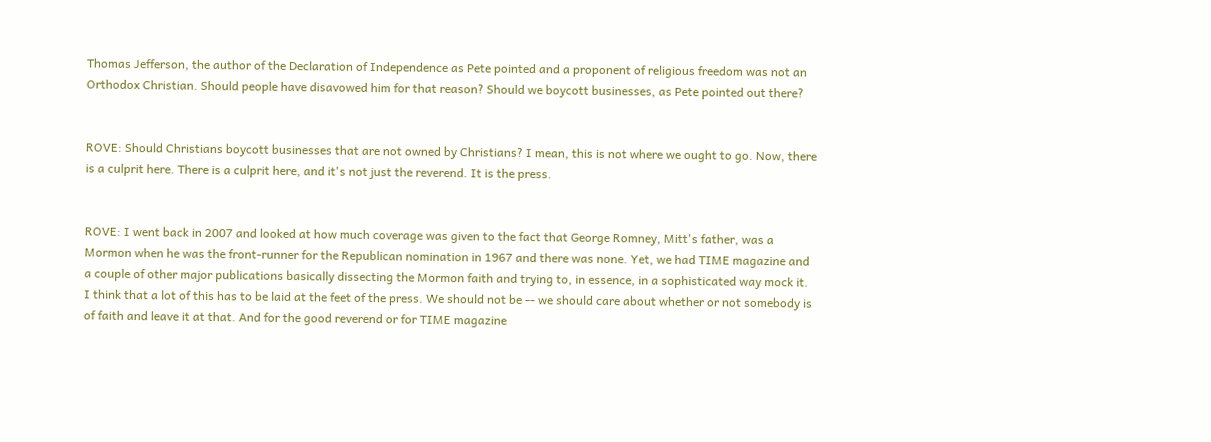Thomas Jefferson, the author of the Declaration of Independence as Pete pointed and a proponent of religious freedom was not an Orthodox Christian. Should people have disavowed him for that reason? Should we boycott businesses, as Pete pointed out there?


ROVE: Should Christians boycott businesses that are not owned by Christians? I mean, this is not where we ought to go. Now, there is a culprit here. There is a culprit here, and it's not just the reverend. It is the press.


ROVE: I went back in 2007 and looked at how much coverage was given to the fact that George Romney, Mitt's father, was a Mormon when he was the front-runner for the Republican nomination in 1967 and there was none. Yet, we had TIME magazine and a couple of other major publications basically dissecting the Mormon faith and trying to, in essence, in a sophisticated way mock it. I think that a lot of this has to be laid at the feet of the press. We should not be -- we should care about whether or not somebody is of faith and leave it at that. And for the good reverend or for TIME magazine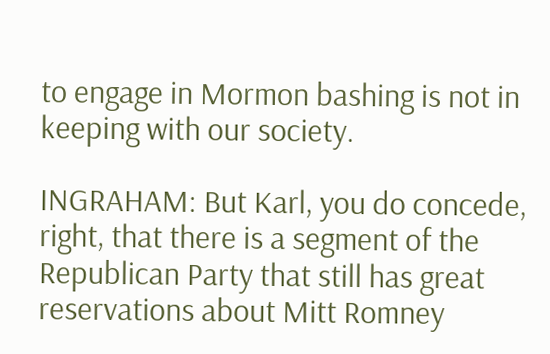to engage in Mormon bashing is not in keeping with our society.

INGRAHAM: But Karl, you do concede, right, that there is a segment of the Republican Party that still has great reservations about Mitt Romney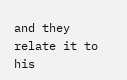and they relate it to his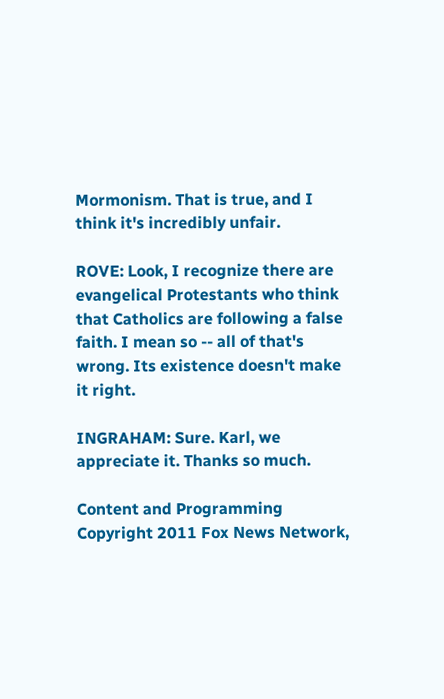Mormonism. That is true, and I think it's incredibly unfair.

ROVE: Look, I recognize there are evangelical Protestants who think that Catholics are following a false faith. I mean so -- all of that's wrong. Its existence doesn't make it right.

INGRAHAM: Sure. Karl, we appreciate it. Thanks so much.

Content and Programming Copyright 2011 Fox News Network,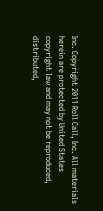Inc. Copyright 2011 Roll Call, Inc. All materials herein are protected by United States copyright law and may not be reproduced, distributed,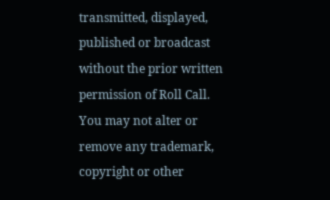transmitted, displayed, published or broadcast without the prior written permission of Roll Call. You may not alter or remove any trademark, copyright or other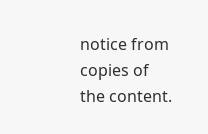notice from copies of the content.